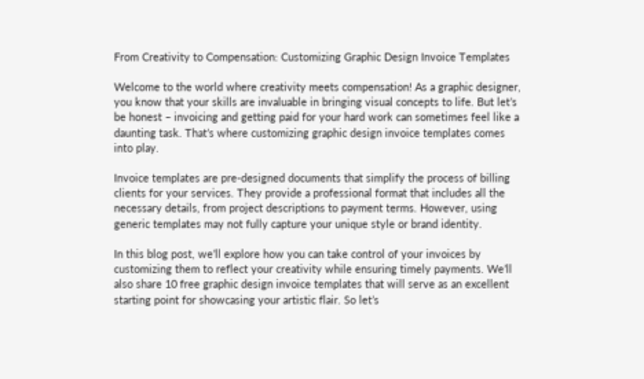From Creativity to Compensation: Customizing Graphic Design Invoice Templates

Welcome to the world where creativity meets compensation! As a graphic designer, you know that your skills are invaluable in bringing visual concepts to life. But let’s be honest – invoicing and getting paid for your hard work can sometimes feel like a daunting task. That’s where customizing graphic design invoice templates comes into play.

Invoice templates are pre-designed documents that simplify the process of billing clients for your services. They provide a professional format that includes all the necessary details, from project descriptions to payment terms. However, using generic templates may not fully capture your unique style or brand identity.

In this blog post, we’ll explore how you can take control of your invoices by customizing them to reflect your creativity while ensuring timely payments. We’ll also share 10 free graphic design invoice templates that will serve as an excellent starting point for showcasing your artistic flair. So let’s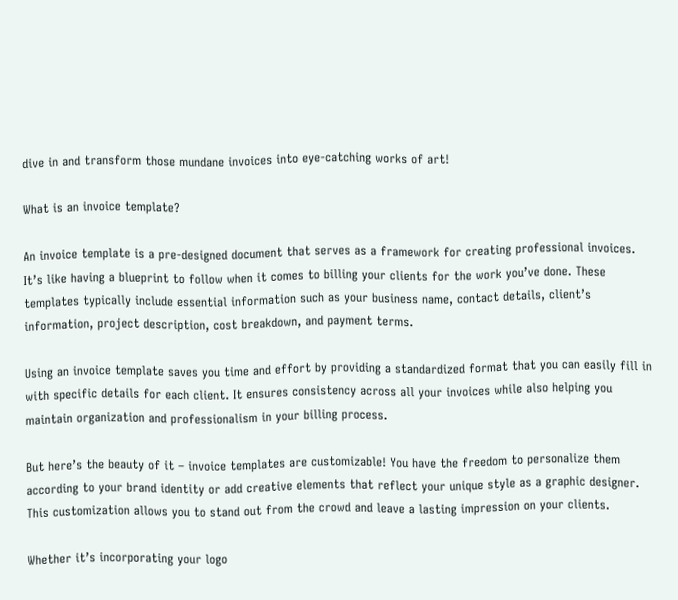dive in and transform those mundane invoices into eye-catching works of art!

What is an invoice template?

An invoice template is a pre-designed document that serves as a framework for creating professional invoices. It’s like having a blueprint to follow when it comes to billing your clients for the work you’ve done. These templates typically include essential information such as your business name, contact details, client’s information, project description, cost breakdown, and payment terms.

Using an invoice template saves you time and effort by providing a standardized format that you can easily fill in with specific details for each client. It ensures consistency across all your invoices while also helping you maintain organization and professionalism in your billing process.

But here’s the beauty of it – invoice templates are customizable! You have the freedom to personalize them according to your brand identity or add creative elements that reflect your unique style as a graphic designer. This customization allows you to stand out from the crowd and leave a lasting impression on your clients.

Whether it’s incorporating your logo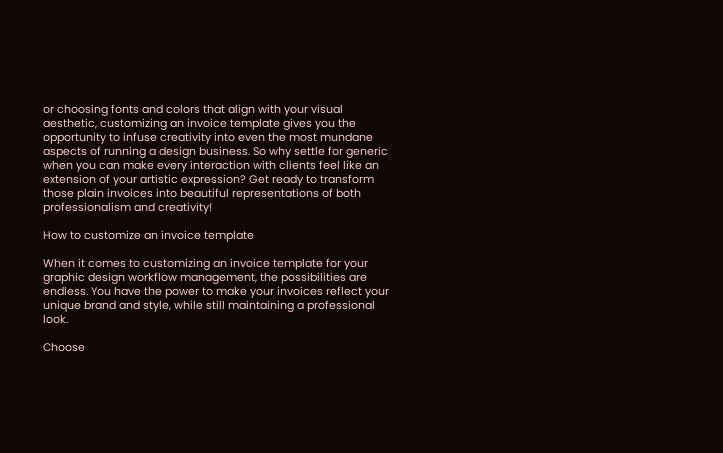or choosing fonts and colors that align with your visual aesthetic, customizing an invoice template gives you the opportunity to infuse creativity into even the most mundane aspects of running a design business. So why settle for generic when you can make every interaction with clients feel like an extension of your artistic expression? Get ready to transform those plain invoices into beautiful representations of both professionalism and creativity!

How to customize an invoice template

When it comes to customizing an invoice template for your graphic design workflow management, the possibilities are endless. You have the power to make your invoices reflect your unique brand and style, while still maintaining a professional look.

Choose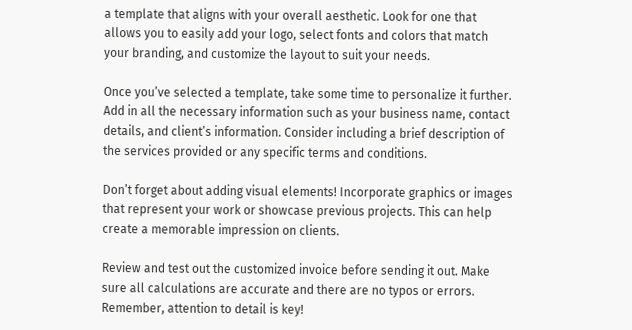a template that aligns with your overall aesthetic. Look for one that allows you to easily add your logo, select fonts and colors that match your branding, and customize the layout to suit your needs.

Once you’ve selected a template, take some time to personalize it further. Add in all the necessary information such as your business name, contact details, and client’s information. Consider including a brief description of the services provided or any specific terms and conditions.

Don’t forget about adding visual elements! Incorporate graphics or images that represent your work or showcase previous projects. This can help create a memorable impression on clients.

Review and test out the customized invoice before sending it out. Make sure all calculations are accurate and there are no typos or errors. Remember, attention to detail is key!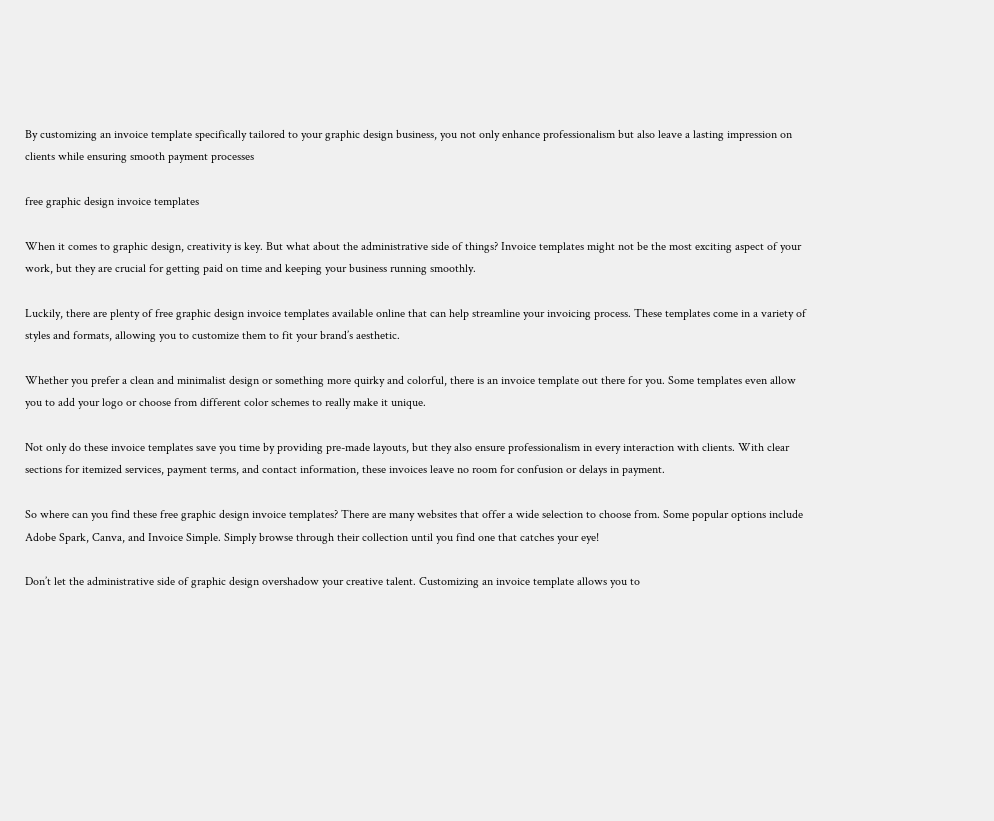By customizing an invoice template specifically tailored to your graphic design business, you not only enhance professionalism but also leave a lasting impression on clients while ensuring smooth payment processes

free graphic design invoice templates

When it comes to graphic design, creativity is key. But what about the administrative side of things? Invoice templates might not be the most exciting aspect of your work, but they are crucial for getting paid on time and keeping your business running smoothly.

Luckily, there are plenty of free graphic design invoice templates available online that can help streamline your invoicing process. These templates come in a variety of styles and formats, allowing you to customize them to fit your brand’s aesthetic.

Whether you prefer a clean and minimalist design or something more quirky and colorful, there is an invoice template out there for you. Some templates even allow you to add your logo or choose from different color schemes to really make it unique.

Not only do these invoice templates save you time by providing pre-made layouts, but they also ensure professionalism in every interaction with clients. With clear sections for itemized services, payment terms, and contact information, these invoices leave no room for confusion or delays in payment.

So where can you find these free graphic design invoice templates? There are many websites that offer a wide selection to choose from. Some popular options include Adobe Spark, Canva, and Invoice Simple. Simply browse through their collection until you find one that catches your eye!

Don’t let the administrative side of graphic design overshadow your creative talent. Customizing an invoice template allows you to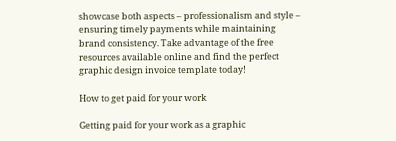showcase both aspects – professionalism and style – ensuring timely payments while maintaining brand consistency. Take advantage of the free resources available online and find the perfect graphic design invoice template today!

How to get paid for your work

Getting paid for your work as a graphic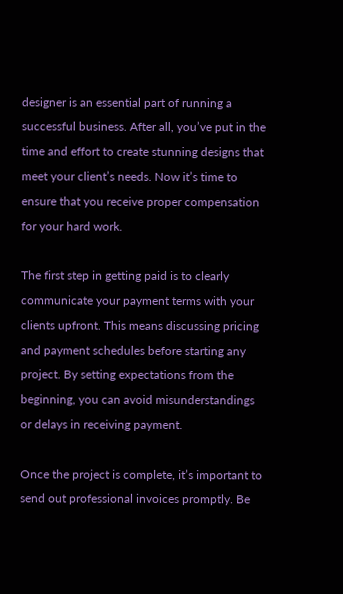designer is an essential part of running a successful business. After all, you’ve put in the time and effort to create stunning designs that meet your client’s needs. Now it’s time to ensure that you receive proper compensation for your hard work.

The first step in getting paid is to clearly communicate your payment terms with your clients upfront. This means discussing pricing and payment schedules before starting any project. By setting expectations from the beginning, you can avoid misunderstandings or delays in receiving payment.

Once the project is complete, it’s important to send out professional invoices promptly. Be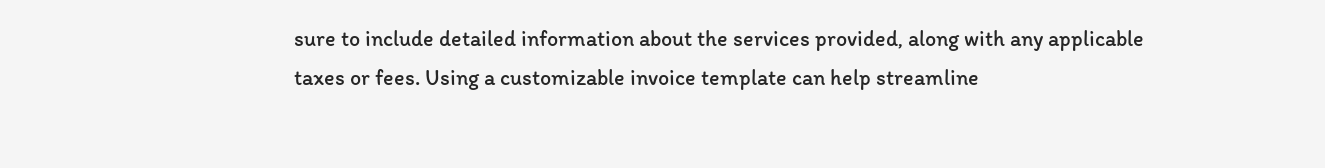sure to include detailed information about the services provided, along with any applicable taxes or fees. Using a customizable invoice template can help streamline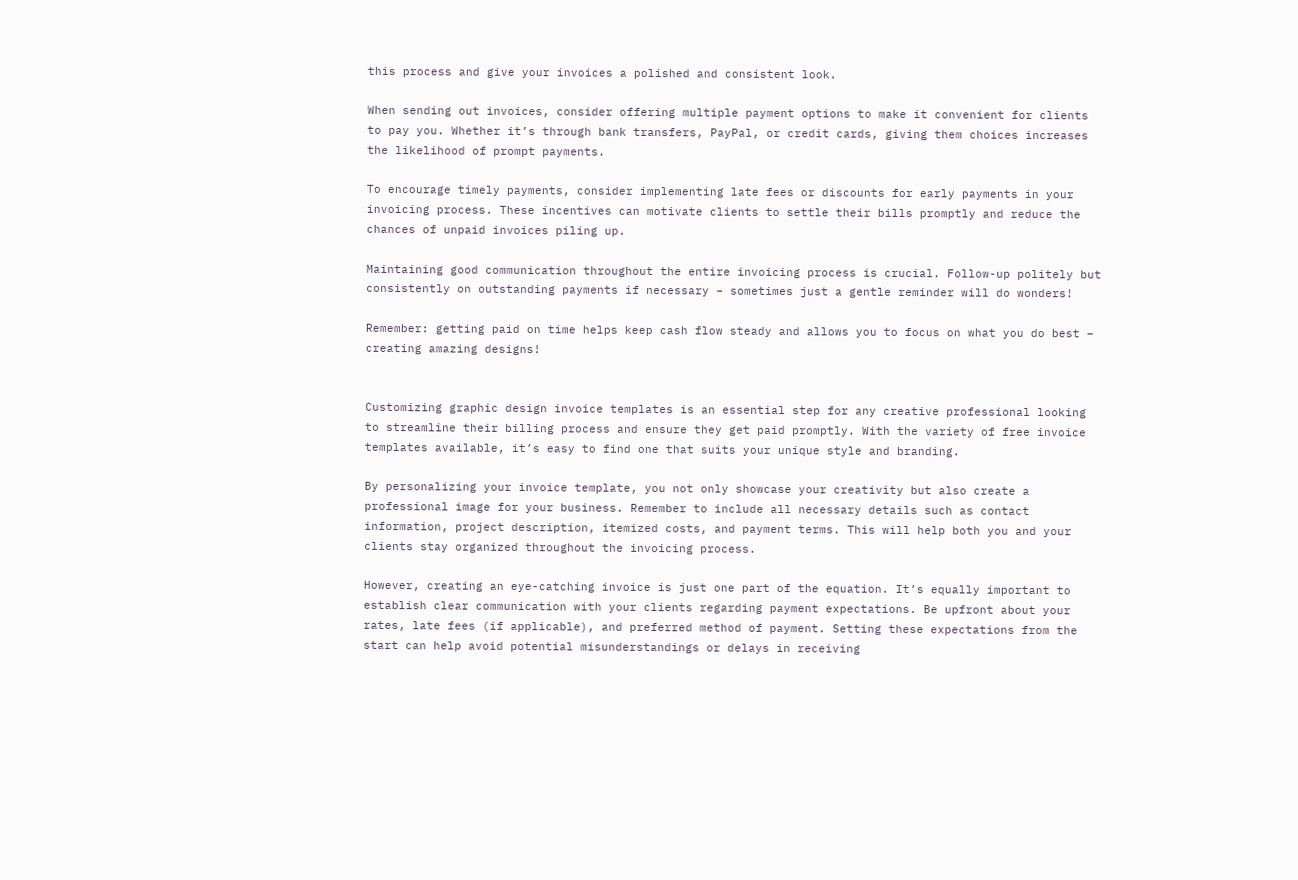this process and give your invoices a polished and consistent look.

When sending out invoices, consider offering multiple payment options to make it convenient for clients to pay you. Whether it’s through bank transfers, PayPal, or credit cards, giving them choices increases the likelihood of prompt payments.

To encourage timely payments, consider implementing late fees or discounts for early payments in your invoicing process. These incentives can motivate clients to settle their bills promptly and reduce the chances of unpaid invoices piling up.

Maintaining good communication throughout the entire invoicing process is crucial. Follow-up politely but consistently on outstanding payments if necessary – sometimes just a gentle reminder will do wonders!

Remember: getting paid on time helps keep cash flow steady and allows you to focus on what you do best – creating amazing designs!


Customizing graphic design invoice templates is an essential step for any creative professional looking to streamline their billing process and ensure they get paid promptly. With the variety of free invoice templates available, it’s easy to find one that suits your unique style and branding.

By personalizing your invoice template, you not only showcase your creativity but also create a professional image for your business. Remember to include all necessary details such as contact information, project description, itemized costs, and payment terms. This will help both you and your clients stay organized throughout the invoicing process.

However, creating an eye-catching invoice is just one part of the equation. It’s equally important to establish clear communication with your clients regarding payment expectations. Be upfront about your rates, late fees (if applicable), and preferred method of payment. Setting these expectations from the start can help avoid potential misunderstandings or delays in receiving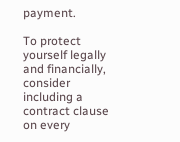payment.

To protect yourself legally and financially, consider including a contract clause on every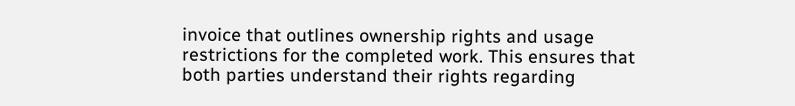invoice that outlines ownership rights and usage restrictions for the completed work. This ensures that both parties understand their rights regarding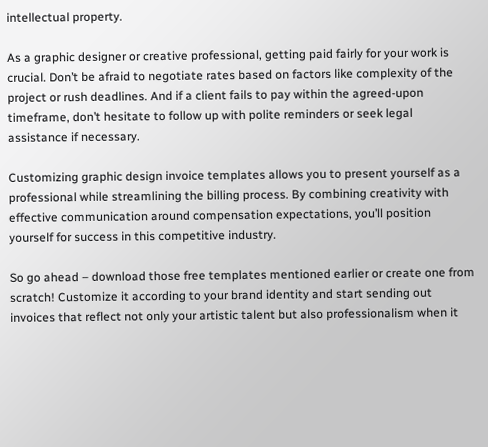intellectual property.

As a graphic designer or creative professional, getting paid fairly for your work is crucial. Don’t be afraid to negotiate rates based on factors like complexity of the project or rush deadlines. And if a client fails to pay within the agreed-upon timeframe, don’t hesitate to follow up with polite reminders or seek legal assistance if necessary.

Customizing graphic design invoice templates allows you to present yourself as a professional while streamlining the billing process. By combining creativity with effective communication around compensation expectations, you’ll position yourself for success in this competitive industry.

So go ahead – download those free templates mentioned earlier or create one from scratch! Customize it according to your brand identity and start sending out invoices that reflect not only your artistic talent but also professionalism when it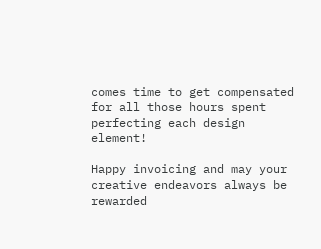comes time to get compensated for all those hours spent perfecting each design element!

Happy invoicing and may your creative endeavors always be rewarded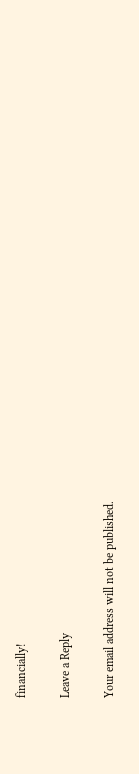financially!

Leave a Reply

Your email address will not be published.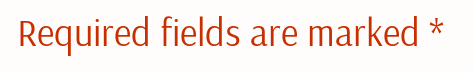Required fields are marked *